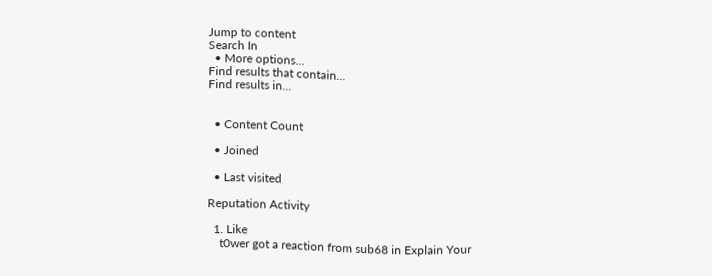Jump to content
Search In
  • More options...
Find results that contain...
Find results in...


  • Content Count

  • Joined

  • Last visited

Reputation Activity

  1. Like
    t0wer got a reaction from sub68 in Explain Your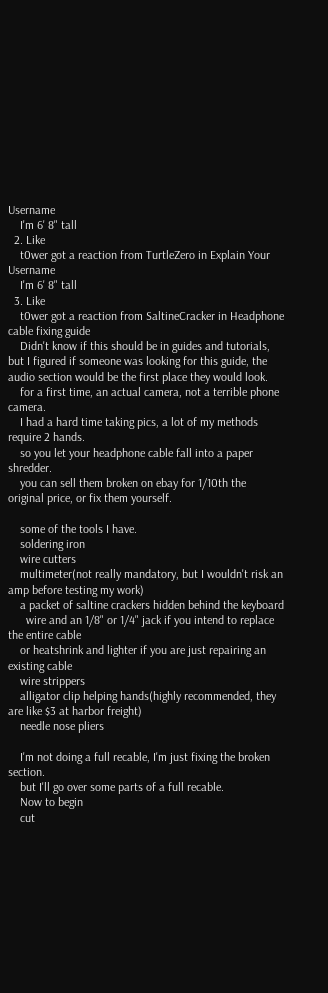Username
    I'm 6' 8" tall
  2. Like
    t0wer got a reaction from TurtleZero in Explain Your Username
    I'm 6' 8" tall
  3. Like
    t0wer got a reaction from SaltineCracker in Headphone cable fixing guide
    Didn't know if this should be in guides and tutorials, but I figured if someone was looking for this guide, the audio section would be the first place they would look.
    for a first time, an actual camera, not a terrible phone camera.
    I had a hard time taking pics, a lot of my methods require 2 hands.
    so you let your headphone cable fall into a paper shredder.
    you can sell them broken on ebay for 1/10th the original price, or fix them yourself.

    some of the tools I have.
    soldering iron
    wire cutters
    multimeter(not really mandatory, but I wouldn't risk an amp before testing my work)
    a packet of saltine crackers hidden behind the keyboard
      wire and an 1/8" or 1/4" jack if you intend to replace the entire cable
    or heatshrink and lighter if you are just repairing an existing cable
    wire strippers
    alligator clip helping hands(highly recommended, they are like $3 at harbor freight)
    needle nose pliers

    I'm not doing a full recable, I'm just fixing the broken section.
    but I'll go over some parts of a full recable.
    Now to begin
    cut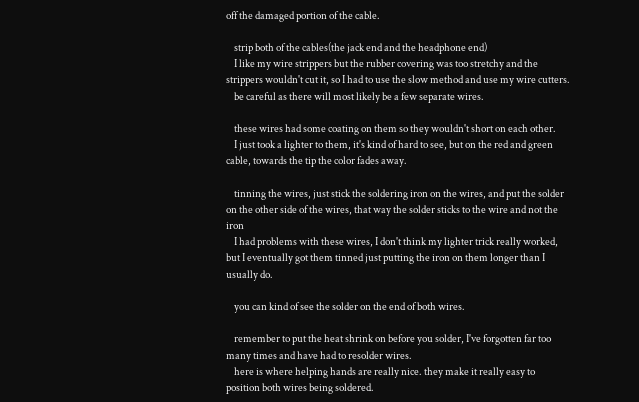off the damaged portion of the cable.

    strip both of the cables(the jack end and the headphone end)
    I like my wire strippers but the rubber covering was too stretchy and the strippers wouldn't cut it, so I had to use the slow method and use my wire cutters.
    be careful as there will most likely be a few separate wires.

    these wires had some coating on them so they wouldn't short on each other.
    I just took a lighter to them, it's kind of hard to see, but on the red and green cable, towards the tip the color fades away.

    tinning the wires, just stick the soldering iron on the wires, and put the solder on the other side of the wires, that way the solder sticks to the wire and not the iron
    I had problems with these wires, I don't think my lighter trick really worked, but I eventually got them tinned just putting the iron on them longer than I usually do.

    you can kind of see the solder on the end of both wires.

    remember to put the heat shrink on before you solder, I've forgotten far too many times and have had to resolder wires.
    here is where helping hands are really nice. they make it really easy to position both wires being soldered.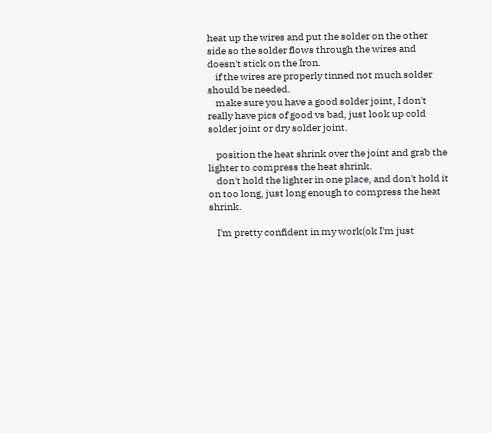heat up the wires and put the solder on the other side so the solder flows through the wires and doesn't stick on the Iron.
    if the wires are properly tinned not much solder should be needed.
    make sure you have a good solder joint, I don't really have pics of good vs bad, just look up cold solder joint or dry solder joint.

    position the heat shrink over the joint and grab the lighter to compress the heat shrink.
    don't hold the lighter in one place, and don't hold it on too long, just long enough to compress the heat shrink.

    I'm pretty confident in my work(ok I'm just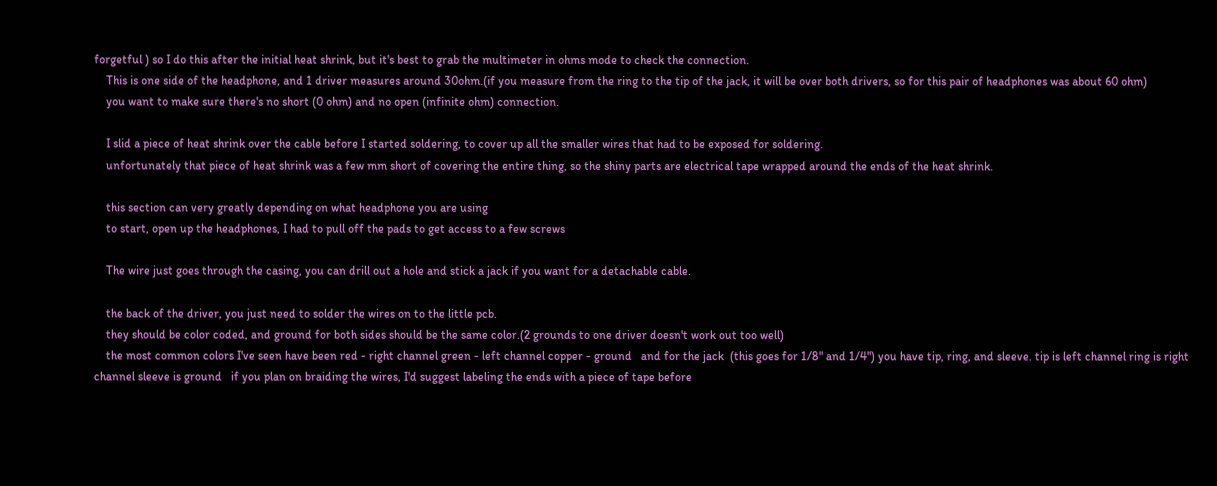forgetful ) so I do this after the initial heat shrink, but it's best to grab the multimeter in ohms mode to check the connection.
    This is one side of the headphone, and 1 driver measures around 30ohm.(if you measure from the ring to the tip of the jack, it will be over both drivers, so for this pair of headphones was about 60 ohm)
    you want to make sure there's no short (0 ohm) and no open (infinite ohm) connection.

    I slid a piece of heat shrink over the cable before I started soldering, to cover up all the smaller wires that had to be exposed for soldering.
    unfortunately that piece of heat shrink was a few mm short of covering the entire thing, so the shiny parts are electrical tape wrapped around the ends of the heat shrink.

    this section can very greatly depending on what headphone you are using
    to start, open up the headphones, I had to pull off the pads to get access to a few screws

    The wire just goes through the casing, you can drill out a hole and stick a jack if you want for a detachable cable.

    the back of the driver, you just need to solder the wires on to the little pcb.
    they should be color coded, and ground for both sides should be the same color.(2 grounds to one driver doesn't work out too well)
    the most common colors I've seen have been red - right channel green - left channel copper - ground   and for the jack  (this goes for 1/8" and 1/4") you have tip, ring, and sleeve. tip is left channel ring is right channel sleeve is ground   if you plan on braiding the wires, I'd suggest labeling the ends with a piece of tape before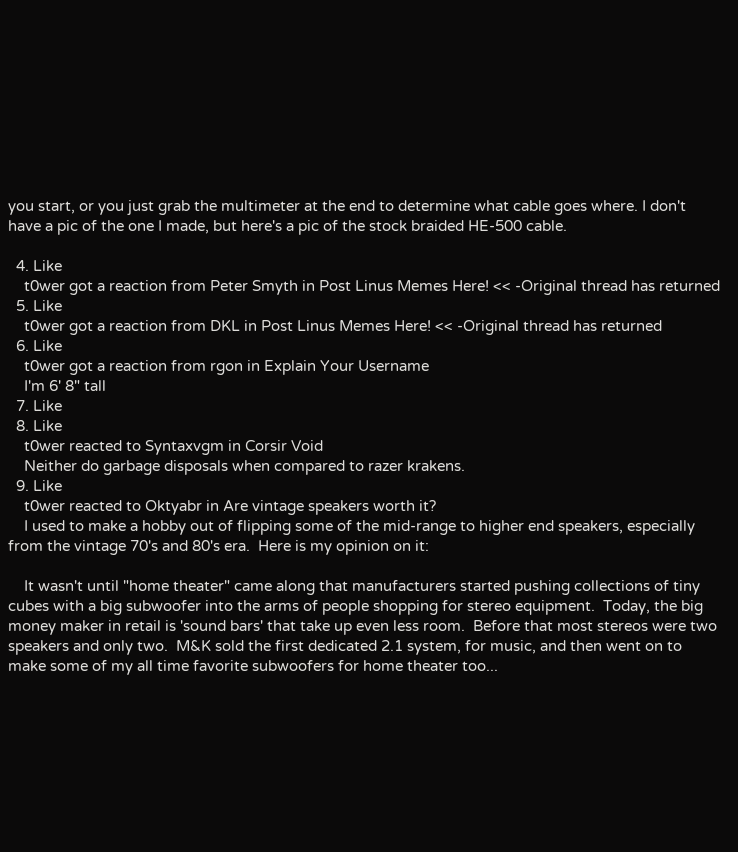you start, or you just grab the multimeter at the end to determine what cable goes where. I don't have a pic of the one I made, but here's a pic of the stock braided HE-500 cable.

  4. Like
    t0wer got a reaction from Peter Smyth in Post Linus Memes Here! << -Original thread has returned
  5. Like
    t0wer got a reaction from DKL in Post Linus Memes Here! << -Original thread has returned
  6. Like
    t0wer got a reaction from rgon in Explain Your Username
    I'm 6' 8" tall
  7. Like
  8. Like
    t0wer reacted to Syntaxvgm in Corsir Void
    Neither do garbage disposals when compared to razer krakens.
  9. Like
    t0wer reacted to Oktyabr in Are vintage speakers worth it?
    I used to make a hobby out of flipping some of the mid-range to higher end speakers, especially from the vintage 70's and 80's era.  Here is my opinion on it:

    It wasn't until "home theater" came along that manufacturers started pushing collections of tiny cubes with a big subwoofer into the arms of people shopping for stereo equipment.  Today, the big money maker in retail is 'sound bars' that take up even less room.  Before that most stereos were two speakers and only two.  M&K sold the first dedicated 2.1 system, for music, and then went on to make some of my all time favorite subwoofers for home theater too...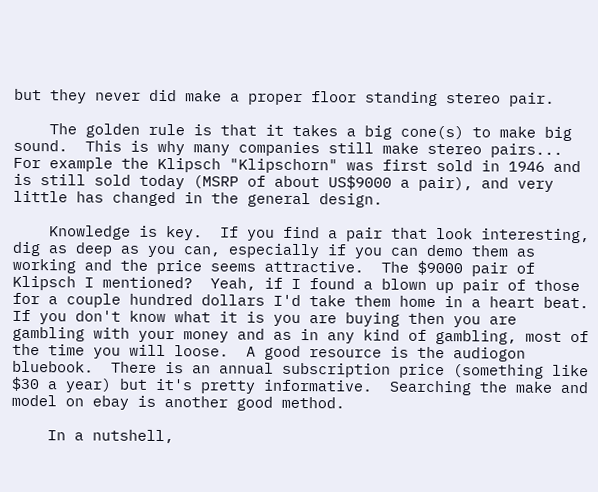but they never did make a proper floor standing stereo pair.

    The golden rule is that it takes a big cone(s) to make big sound.  This is why many companies still make stereo pairs...  For example the Klipsch "Klipschorn" was first sold in 1946 and is still sold today (MSRP of about US$9000 a pair), and very little has changed in the general design.

    Knowledge is key.  If you find a pair that look interesting, dig as deep as you can, especially if you can demo them as working and the price seems attractive.  The $9000 pair of Klipsch I mentioned?  Yeah, if I found a blown up pair of those for a couple hundred dollars I'd take them home in a heart beat.  If you don't know what it is you are buying then you are gambling with your money and as in any kind of gambling, most of the time you will loose.  A good resource is the audiogon bluebook.  There is an annual subscription price (something like $30 a year) but it's pretty informative.  Searching the make and model on ebay is another good method.

    In a nutshell,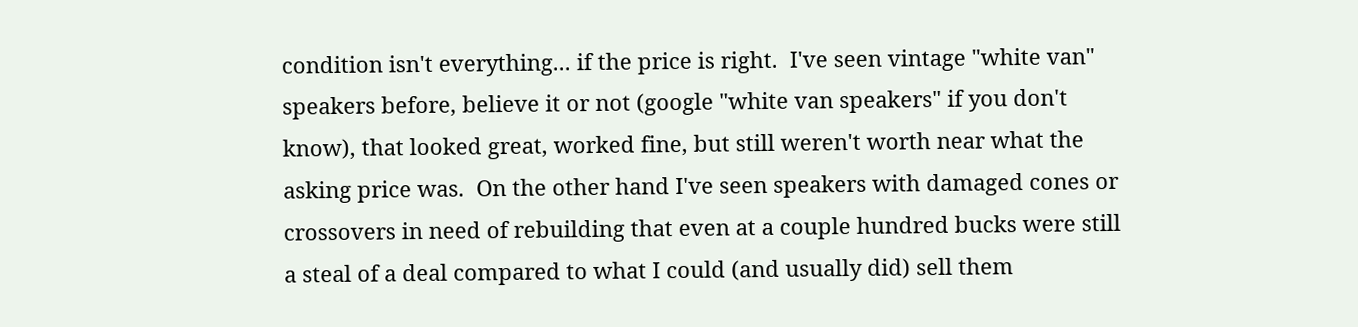condition isn't everything... if the price is right.  I've seen vintage "white van" speakers before, believe it or not (google "white van speakers" if you don't know), that looked great, worked fine, but still weren't worth near what the asking price was.  On the other hand I've seen speakers with damaged cones or crossovers in need of rebuilding that even at a couple hundred bucks were still a steal of a deal compared to what I could (and usually did) sell them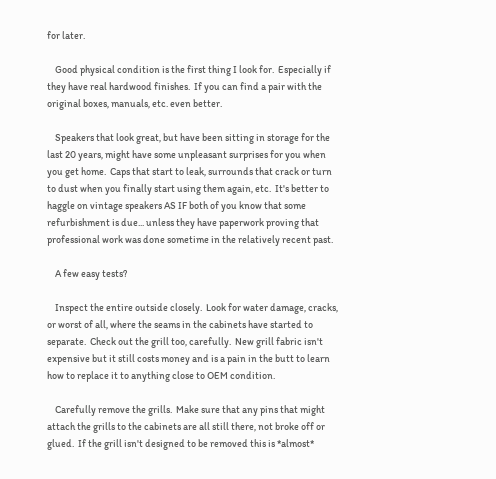for later.

    Good physical condition is the first thing I look for.  Especially if they have real hardwood finishes.  If you can find a pair with the original boxes, manuals, etc. even better.

    Speakers that look great, but have been sitting in storage for the last 20 years, might have some unpleasant surprises for you when you get home.  Caps that start to leak, surrounds that crack or turn to dust when you finally start using them again, etc.  It's better to haggle on vintage speakers AS IF both of you know that some refurbishment is due... unless they have paperwork proving that professional work was done sometime in the relatively recent past.

    A few easy tests?

    Inspect the entire outside closely.  Look for water damage, cracks, or worst of all, where the seams in the cabinets have started to separate.  Check out the grill too, carefully.  New grill fabric isn't expensive but it still costs money and is a pain in the butt to learn how to replace it to anything close to OEM condition.

    Carefully remove the grills.  Make sure that any pins that might attach the grills to the cabinets are all still there, not broke off or glued.  If the grill isn't designed to be removed this is *almost*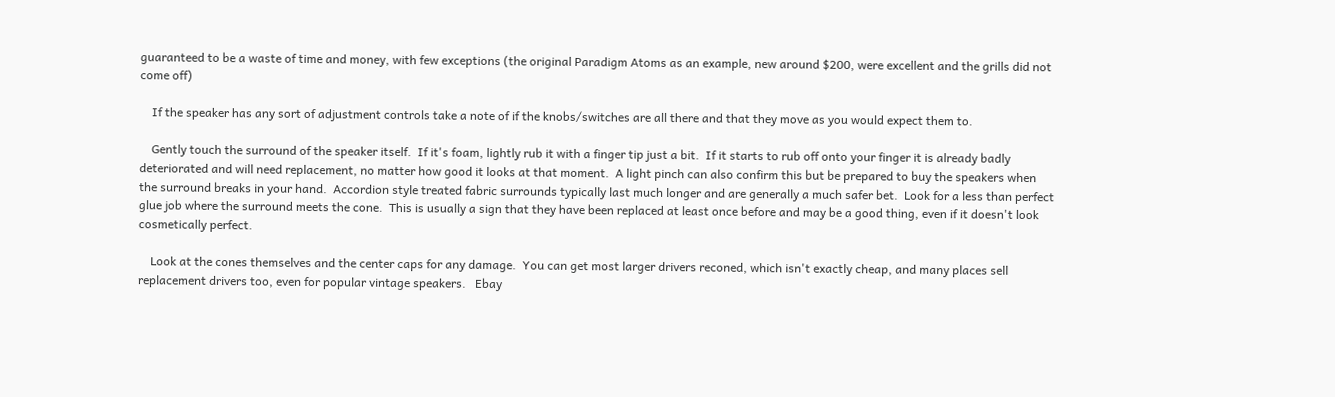guaranteed to be a waste of time and money, with few exceptions (the original Paradigm Atoms as an example, new around $200, were excellent and the grills did not come off)

    If the speaker has any sort of adjustment controls take a note of if the knobs/switches are all there and that they move as you would expect them to.

    Gently touch the surround of the speaker itself.  If it's foam, lightly rub it with a finger tip just a bit.  If it starts to rub off onto your finger it is already badly deteriorated and will need replacement, no matter how good it looks at that moment.  A light pinch can also confirm this but be prepared to buy the speakers when the surround breaks in your hand.  Accordion style treated fabric surrounds typically last much longer and are generally a much safer bet.  Look for a less than perfect glue job where the surround meets the cone.  This is usually a sign that they have been replaced at least once before and may be a good thing, even if it doesn't look cosmetically perfect.

    Look at the cones themselves and the center caps for any damage.  You can get most larger drivers reconed, which isn't exactly cheap, and many places sell replacement drivers too, even for popular vintage speakers.   Ebay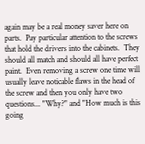again may be a real money saver here on parts.  Pay particular attention to the screws that hold the drivers into the cabinets.  They should all match and should all have perfect paint.  Even removing a screw one time will usually leave noticable flaws in the head of the screw and then you only have two questions... "Why?" and "How much is this going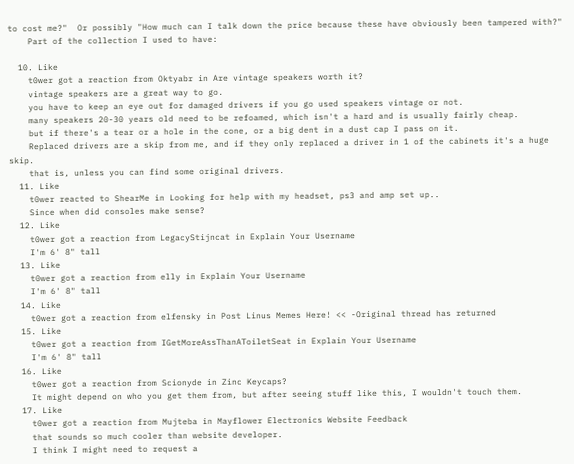to cost me?"  Or possibly "How much can I talk down the price because these have obviously been tampered with?"
    Part of the collection I used to have:

  10. Like
    t0wer got a reaction from Oktyabr in Are vintage speakers worth it?
    vintage speakers are a great way to go.
    you have to keep an eye out for damaged drivers if you go used speakers vintage or not.
    many speakers 20-30 years old need to be refoamed, which isn't a hard and is usually fairly cheap.
    but if there's a tear or a hole in the cone, or a big dent in a dust cap I pass on it.
    Replaced drivers are a skip from me, and if they only replaced a driver in 1 of the cabinets it's a huge skip.
    that is, unless you can find some original drivers.
  11. Like
    t0wer reacted to ShearMe in Looking for help with my headset, ps3 and amp set up..
    Since when did consoles make sense?
  12. Like
    t0wer got a reaction from LegacyStijncat in Explain Your Username
    I'm 6' 8" tall
  13. Like
    t0wer got a reaction from elly in Explain Your Username
    I'm 6' 8" tall
  14. Like
    t0wer got a reaction from elfensky in Post Linus Memes Here! << -Original thread has returned
  15. Like
    t0wer got a reaction from IGetMoreAssThanAToiletSeat in Explain Your Username
    I'm 6' 8" tall
  16. Like
    t0wer got a reaction from Scionyde in Zinc Keycaps?
    It might depend on who you get them from, but after seeing stuff like this, I wouldn't touch them.
  17. Like
    t0wer got a reaction from Mujteba in Mayflower Electronics Website Feedback
    that sounds so much cooler than website developer.
    I think I might need to request a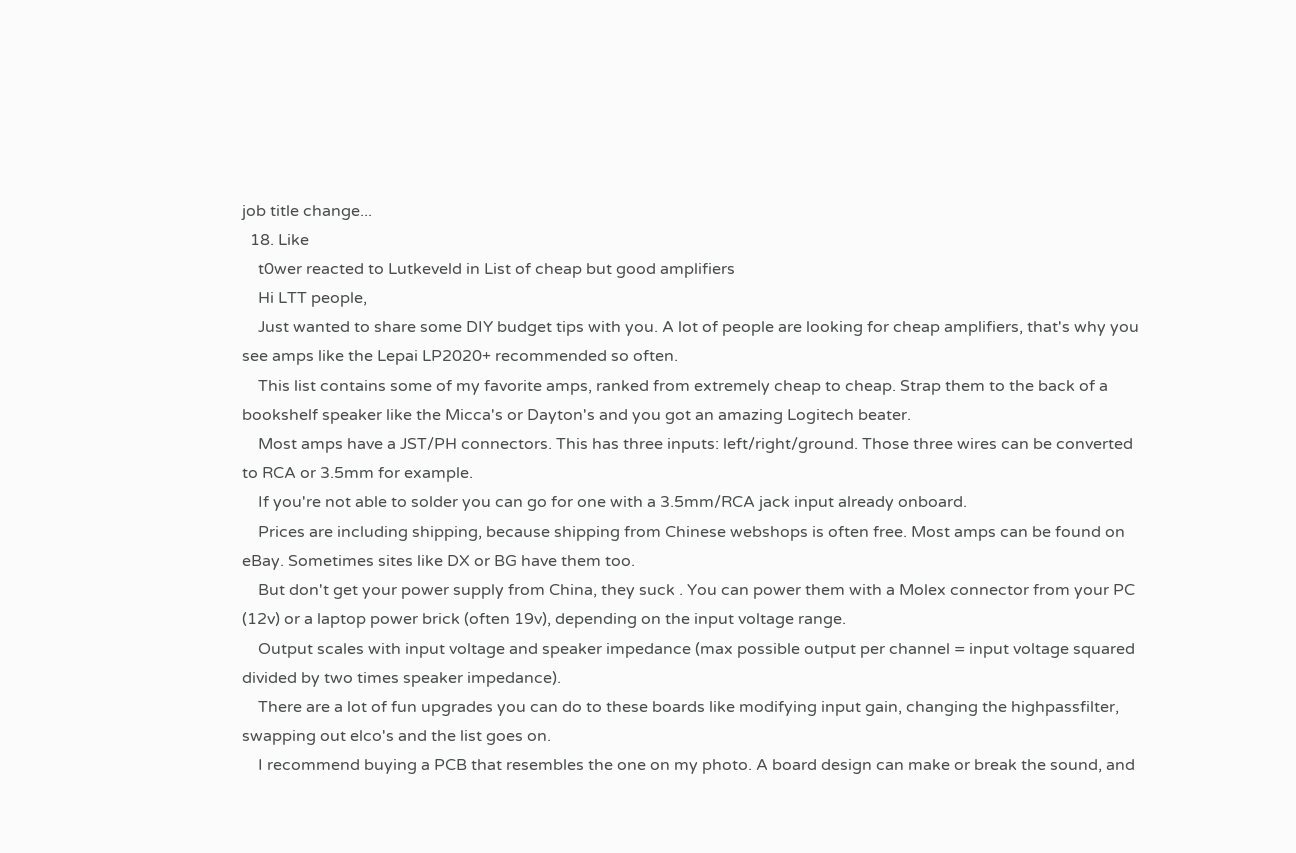job title change...
  18. Like
    t0wer reacted to Lutkeveld in List of cheap but good amplifiers
    Hi LTT people,
    Just wanted to share some DIY budget tips with you. A lot of people are looking for cheap amplifiers, that's why you see amps like the Lepai LP2020+ recommended so often.
    This list contains some of my favorite amps, ranked from extremely cheap to cheap. Strap them to the back of a bookshelf speaker like the Micca's or Dayton's and you got an amazing Logitech beater.
    Most amps have a JST/PH connectors. This has three inputs: left/right/ground. Those three wires can be converted to RCA or 3.5mm for example.
    If you're not able to solder you can go for one with a 3.5mm/RCA jack input already onboard.
    Prices are including shipping, because shipping from Chinese webshops is often free. Most amps can be found on eBay. Sometimes sites like DX or BG have them too.
    But don't get your power supply from China, they suck . You can power them with a Molex connector from your PC (12v) or a laptop power brick (often 19v), depending on the input voltage range.
    Output scales with input voltage and speaker impedance (max possible output per channel = input voltage squared divided by two times speaker impedance).
    There are a lot of fun upgrades you can do to these boards like modifying input gain, changing the highpassfilter, swapping out elco's and the list goes on.
    I recommend buying a PCB that resembles the one on my photo. A board design can make or break the sound, and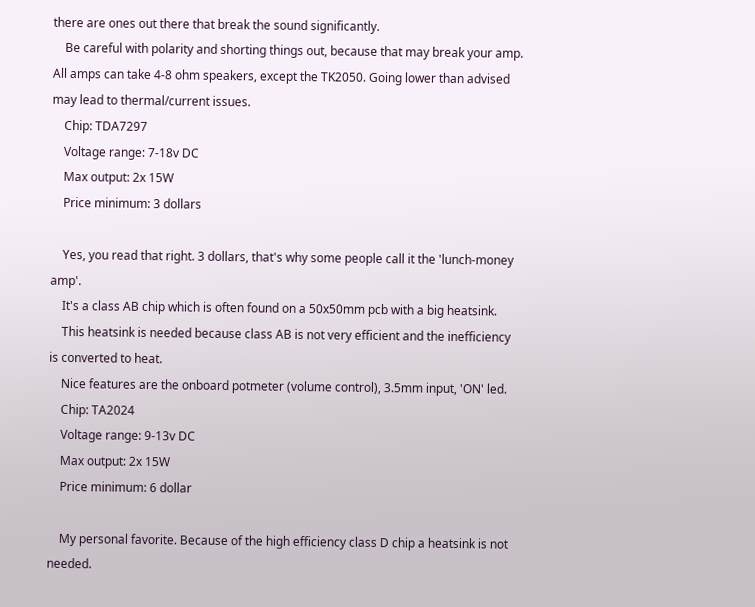there are ones out there that break the sound significantly.
    Be careful with polarity and shorting things out, because that may break your amp. All amps can take 4-8 ohm speakers, except the TK2050. Going lower than advised may lead to thermal/current issues.
    Chip: TDA7297
    Voltage range: 7-18v DC
    Max output: 2x 15W
    Price minimum: 3 dollars

    Yes, you read that right. 3 dollars, that's why some people call it the 'lunch-money amp'.
    It's a class AB chip which is often found on a 50x50mm pcb with a big heatsink.
    This heatsink is needed because class AB is not very efficient and the inefficiency is converted to heat.
    Nice features are the onboard potmeter (volume control), 3.5mm input, 'ON' led.
    Chip: TA2024
    Voltage range: 9-13v DC
    Max output: 2x 15W
    Price minimum: 6 dollar

    My personal favorite. Because of the high efficiency class D chip a heatsink is not needed.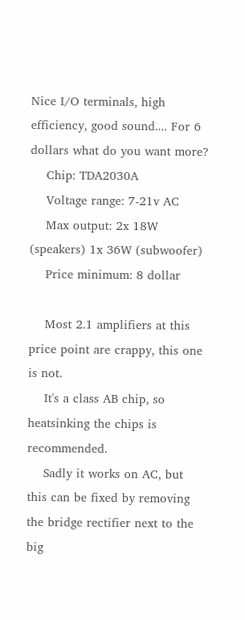Nice I/O terminals, high efficiency, good sound.... For 6 dollars what do you want more?
    Chip: TDA2030A
    Voltage range: 7-21v AC
    Max output: 2x 18W (speakers) 1x 36W (subwoofer)
    Price minimum: 8 dollar

    Most 2.1 amplifiers at this price point are crappy, this one is not.
    It's a class AB chip, so heatsinking the chips is recommended.
    Sadly it works on AC, but this can be fixed by removing the bridge rectifier next to the big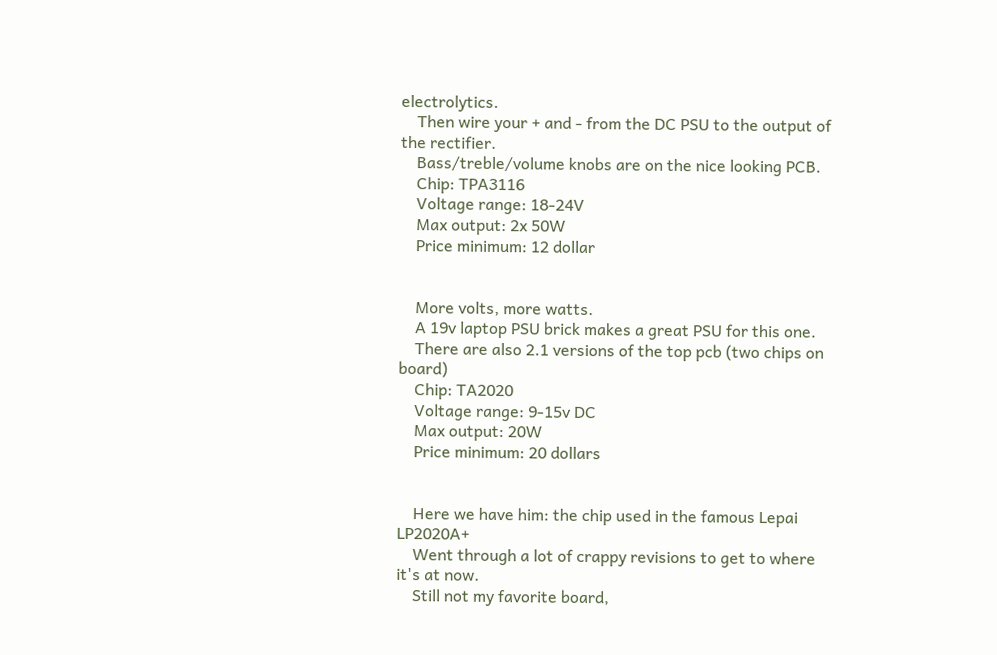electrolytics.
    Then wire your + and - from the DC PSU to the output of the rectifier.
    Bass/treble/volume knobs are on the nice looking PCB.
    Chip: TPA3116
    Voltage range: 18-24V
    Max output: 2x 50W
    Price minimum: 12 dollar


    More volts, more watts.
    A 19v laptop PSU brick makes a great PSU for this one.
    There are also 2.1 versions of the top pcb (two chips on board)
    Chip: TA2020
    Voltage range: 9-15v DC
    Max output: 20W
    Price minimum: 20 dollars


    Here we have him: the chip used in the famous Lepai LP2020A+
    Went through a lot of crappy revisions to get to where it's at now.
    Still not my favorite board,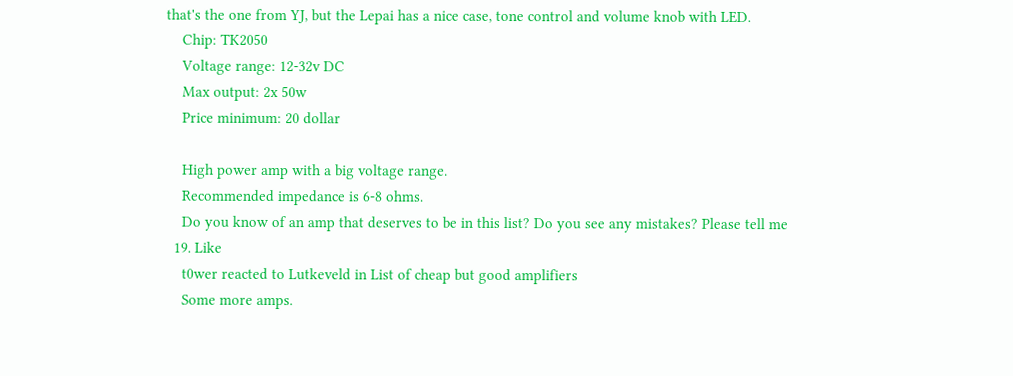that's the one from YJ, but the Lepai has a nice case, tone control and volume knob with LED.
    Chip: TK2050
    Voltage range: 12-32v DC
    Max output: 2x 50w
    Price minimum: 20 dollar

    High power amp with a big voltage range.
    Recommended impedance is 6-8 ohms.
    Do you know of an amp that deserves to be in this list? Do you see any mistakes? Please tell me
  19. Like
    t0wer reacted to Lutkeveld in List of cheap but good amplifiers
    Some more amps.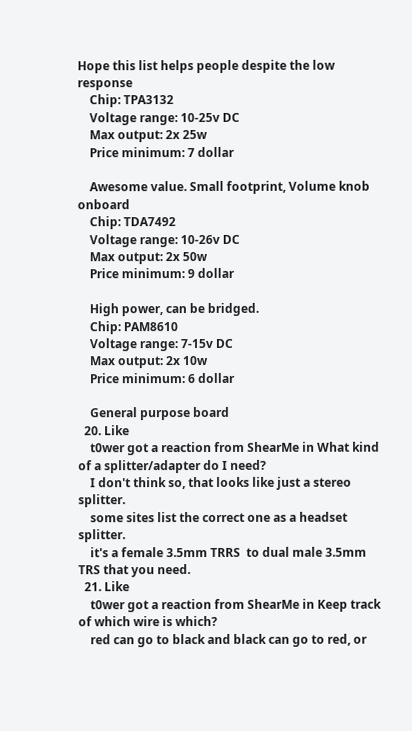Hope this list helps people despite the low response
    Chip: TPA3132
    Voltage range: 10-25v DC
    Max output: 2x 25w
    Price minimum: 7 dollar

    Awesome value. Small footprint, Volume knob onboard
    Chip: TDA7492
    Voltage range: 10-26v DC
    Max output: 2x 50w
    Price minimum: 9 dollar

    High power, can be bridged.
    Chip: PAM8610
    Voltage range: 7-15v DC
    Max output: 2x 10w
    Price minimum: 6 dollar

    General purpose board
  20. Like
    t0wer got a reaction from ShearMe in What kind of a splitter/adapter do I need?
    I don't think so, that looks like just a stereo splitter.
    some sites list the correct one as a headset splitter.
    it's a female 3.5mm TRRS  to dual male 3.5mm TRS that you need.
  21. Like
    t0wer got a reaction from ShearMe in Keep track of which wire is which?
    red can go to black and black can go to red, or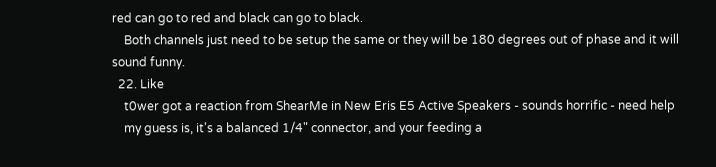red can go to red and black can go to black.
    Both channels just need to be setup the same or they will be 180 degrees out of phase and it will sound funny.
  22. Like
    t0wer got a reaction from ShearMe in New Eris E5 Active Speakers - sounds horrific - need help
    my guess is, it's a balanced 1/4" connector, and your feeding a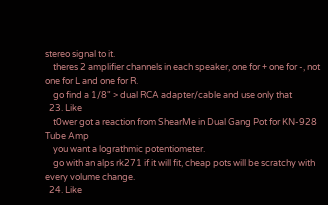stereo signal to it.
    theres 2 amplifier channels in each speaker, one for + one for -, not one for L and one for R.
    go find a 1/8" > dual RCA adapter/cable and use only that
  23. Like
    t0wer got a reaction from ShearMe in Dual Gang Pot for KN-928 Tube Amp
    you want a lograthmic potentiometer.
    go with an alps rk271 if it will fit, cheap pots will be scratchy with every volume change.
  24. Like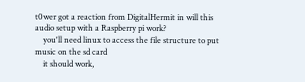t0wer got a reaction from DigitalHermit in will this audio setup with a Raspberry pi work?
    you'll need linux to access the file structure to put music on the sd card
    it should work,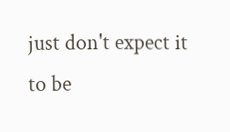just don't expect it to be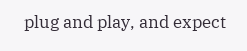plug and play, and expect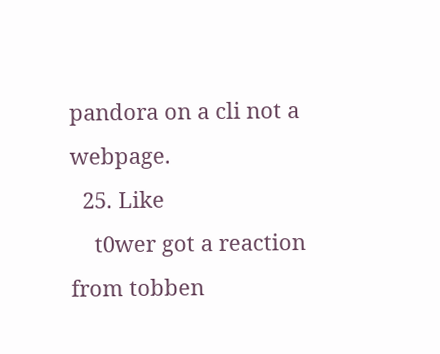pandora on a cli not a webpage.
  25. Like
    t0wer got a reaction from tobben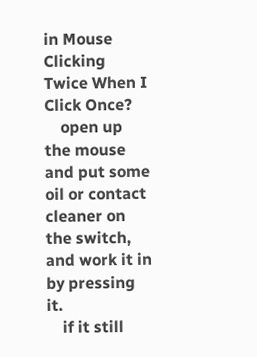in Mouse Clicking Twice When I Click Once?
    open up the mouse and put some oil or contact cleaner on the switch, and work it in by pressing it.
    if it still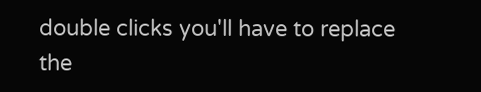double clicks you'll have to replace the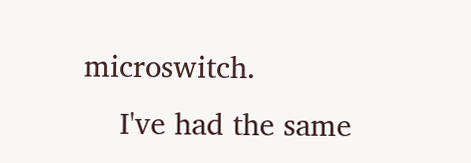microswitch.
    I've had the same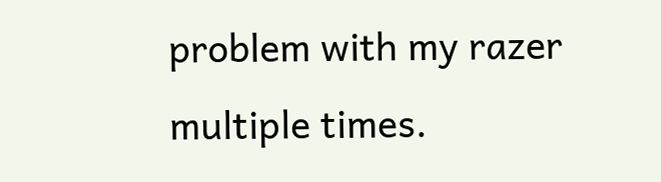problem with my razer multiple times.